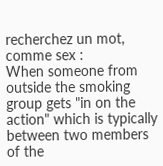recherchez un mot, comme sex :
When someone from outside the smoking group gets "in on the action" which is typically between two members of the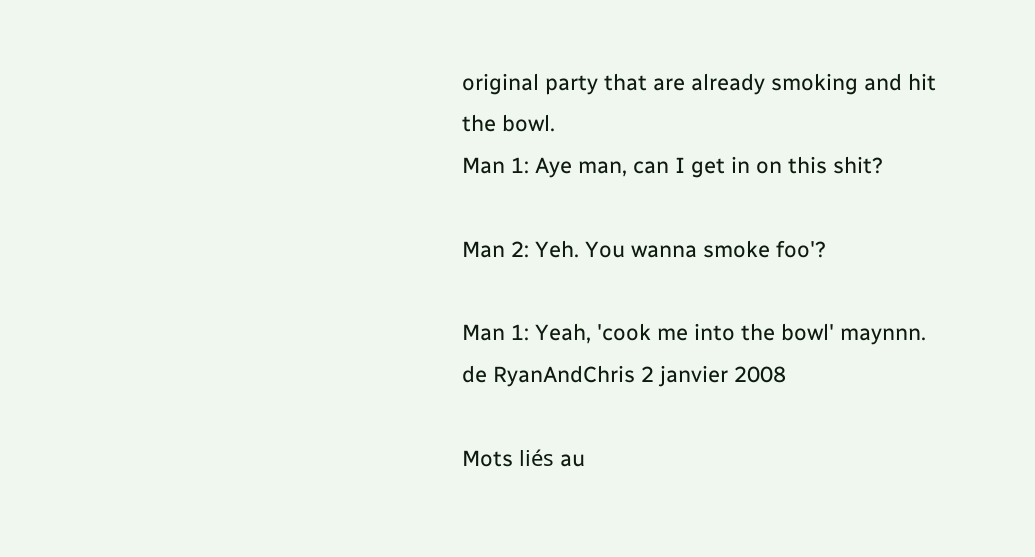original party that are already smoking and hit the bowl.
Man 1: Aye man, can I get in on this shit?

Man 2: Yeh. You wanna smoke foo'?

Man 1: Yeah, 'cook me into the bowl' maynnn.
de RyanAndChris 2 janvier 2008

Mots liés au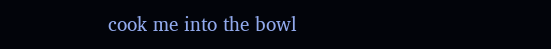cook me into the bowl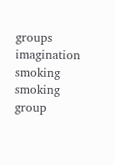groups imagination smoking smoking group